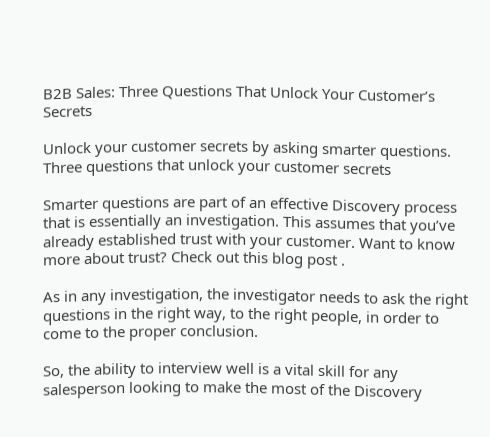B2B Sales: Three Questions That Unlock Your Customer’s Secrets

Unlock your customer secrets by asking smarter questions. Three questions that unlock your customer secrets

Smarter questions are part of an effective Discovery process that is essentially an investigation. This assumes that you’ve already established trust with your customer. Want to know more about trust? Check out this blog post .

As in any investigation, the investigator needs to ask the right questions in the right way, to the right people, in order to come to the proper conclusion.

So, the ability to interview well is a vital skill for any salesperson looking to make the most of the Discovery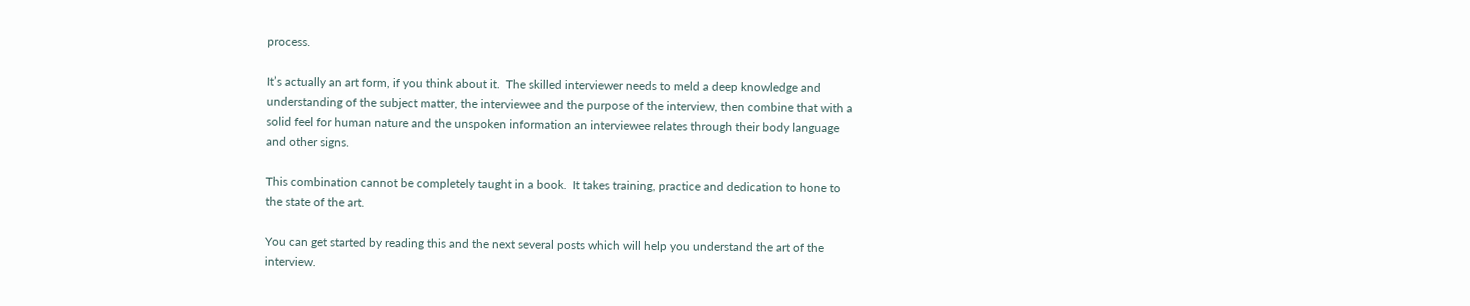process.

It’s actually an art form, if you think about it.  The skilled interviewer needs to meld a deep knowledge and understanding of the subject matter, the interviewee and the purpose of the interview, then combine that with a solid feel for human nature and the unspoken information an interviewee relates through their body language and other signs.

This combination cannot be completely taught in a book.  It takes training, practice and dedication to hone to the state of the art.

You can get started by reading this and the next several posts which will help you understand the art of the interview.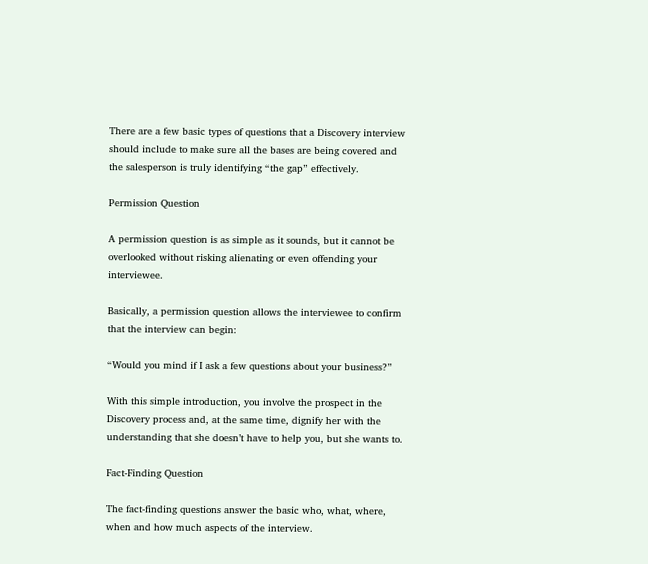There are a few basic types of questions that a Discovery interview should include to make sure all the bases are being covered and the salesperson is truly identifying “the gap” effectively.

Permission Question

A permission question is as simple as it sounds, but it cannot be overlooked without risking alienating or even offending your interviewee.

Basically, a permission question allows the interviewee to confirm that the interview can begin:

“Would you mind if I ask a few questions about your business?”

With this simple introduction, you involve the prospect in the Discovery process and, at the same time, dignify her with the understanding that she doesn’t have to help you, but she wants to.

Fact-Finding Question

The fact-finding questions answer the basic who, what, where, when and how much aspects of the interview.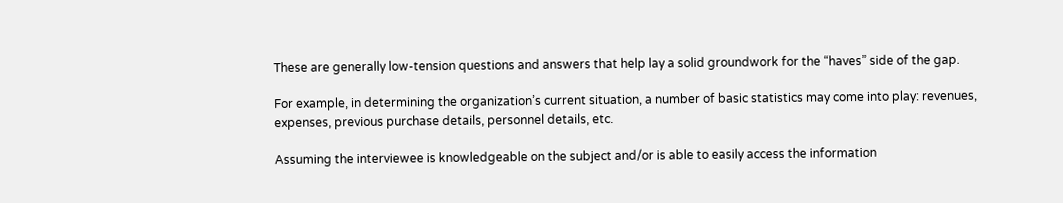These are generally low-tension questions and answers that help lay a solid groundwork for the “haves” side of the gap.

For example, in determining the organization’s current situation, a number of basic statistics may come into play: revenues, expenses, previous purchase details, personnel details, etc.

Assuming the interviewee is knowledgeable on the subject and/or is able to easily access the information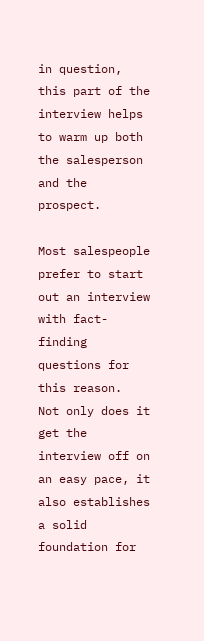in question, this part of the interview helps to warm up both the salesperson and the prospect.

Most salespeople prefer to start out an interview with fact-finding questions for this reason.  Not only does it get the interview off on an easy pace, it also establishes a solid foundation for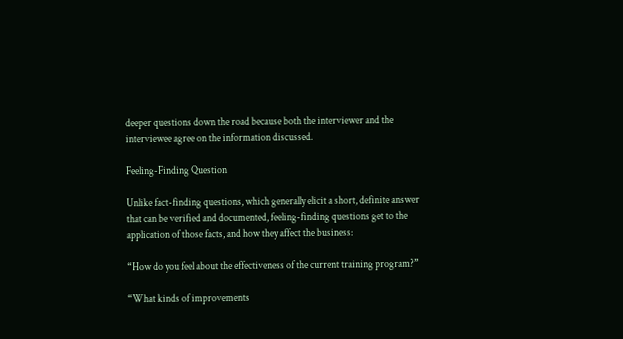deeper questions down the road because both the interviewer and the interviewee agree on the information discussed.

Feeling-Finding Question

Unlike fact-finding questions, which generally elicit a short, definite answer that can be verified and documented, feeling-finding questions get to the application of those facts, and how they affect the business:

“How do you feel about the effectiveness of the current training program?”

“What kinds of improvements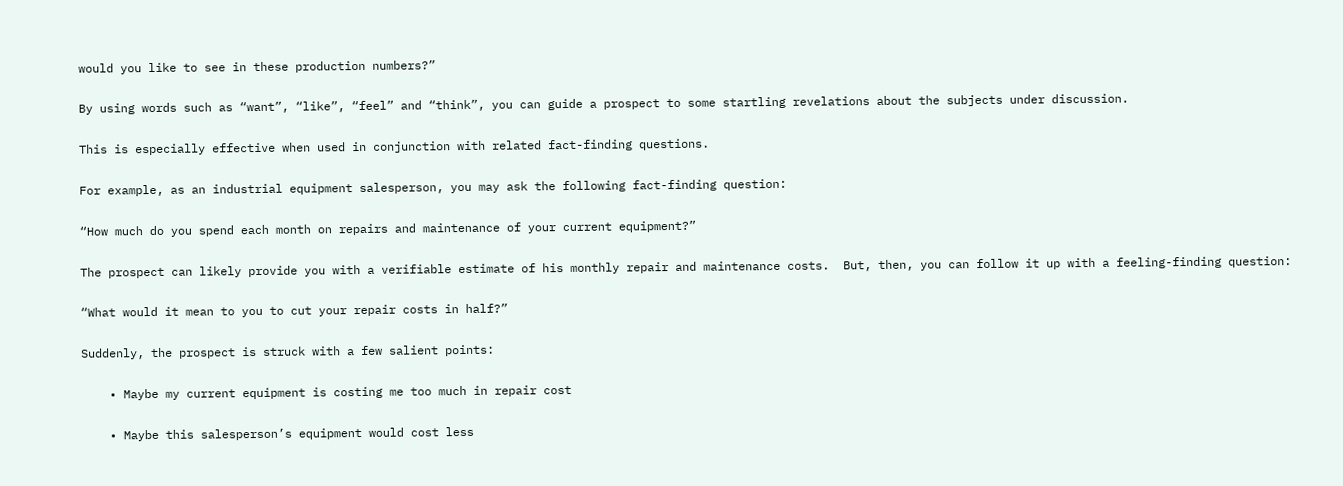would you like to see in these production numbers?”

By using words such as “want”, “like”, “feel” and “think”, you can guide a prospect to some startling revelations about the subjects under discussion.

This is especially effective when used in conjunction with related fact-finding questions.

For example, as an industrial equipment salesperson, you may ask the following fact-finding question:

“How much do you spend each month on repairs and maintenance of your current equipment?”

The prospect can likely provide you with a verifiable estimate of his monthly repair and maintenance costs.  But, then, you can follow it up with a feeling-finding question:

“What would it mean to you to cut your repair costs in half?”

Suddenly, the prospect is struck with a few salient points:

    • Maybe my current equipment is costing me too much in repair cost

    • Maybe this salesperson’s equipment would cost less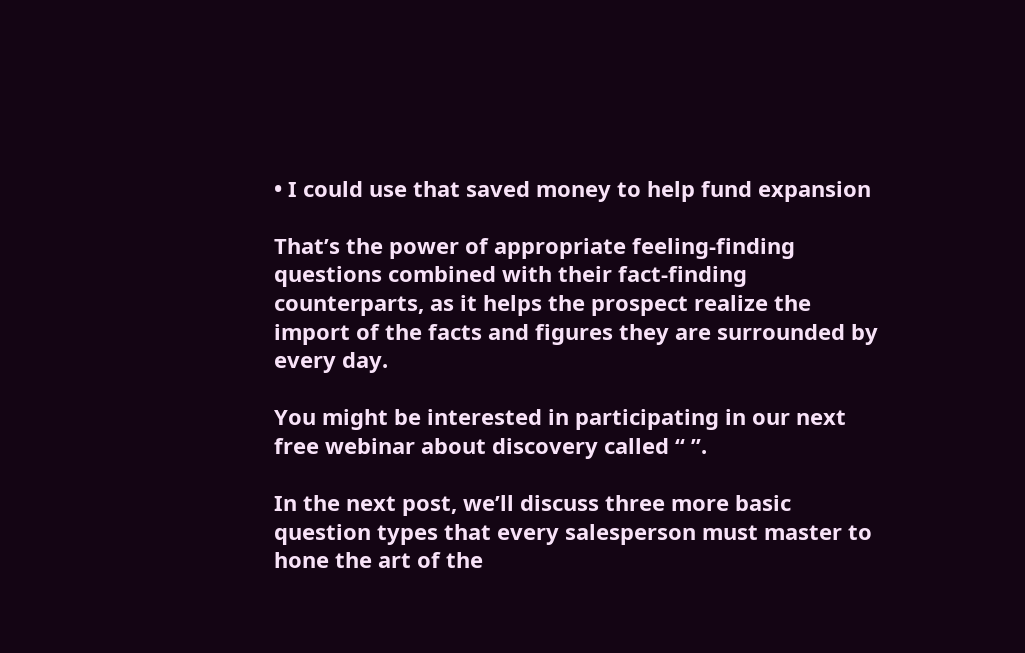• I could use that saved money to help fund expansion

That’s the power of appropriate feeling-finding questions combined with their fact-finding counterparts, as it helps the prospect realize the import of the facts and figures they are surrounded by every day.

You might be interested in participating in our next free webinar about discovery called “ ”.

In the next post, we’ll discuss three more basic question types that every salesperson must master to hone the art of the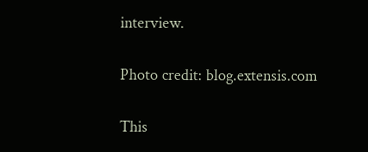interview.

Photo credit: blog.extensis.com

This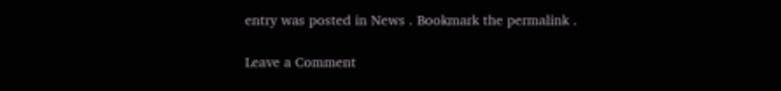entry was posted in News . Bookmark the permalink .

Leave a Comment